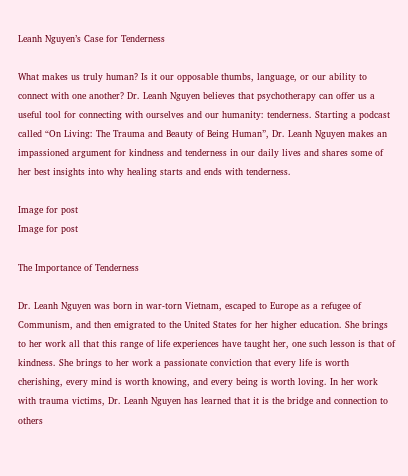Leanh Nguyen’s Case for Tenderness

What makes us truly human? Is it our opposable thumbs, language, or our ability to connect with one another? Dr. Leanh Nguyen believes that psychotherapy can offer us a useful tool for connecting with ourselves and our humanity: tenderness. Starting a podcast called “On Living: The Trauma and Beauty of Being Human”, Dr. Leanh Nguyen makes an impassioned argument for kindness and tenderness in our daily lives and shares some of her best insights into why healing starts and ends with tenderness.

Image for post
Image for post

The Importance of Tenderness

Dr. Leanh Nguyen was born in war-torn Vietnam, escaped to Europe as a refugee of Communism, and then emigrated to the United States for her higher education. She brings to her work all that this range of life experiences have taught her, one such lesson is that of kindness. She brings to her work a passionate conviction that every life is worth cherishing, every mind is worth knowing, and every being is worth loving. In her work with trauma victims, Dr. Leanh Nguyen has learned that it is the bridge and connection to others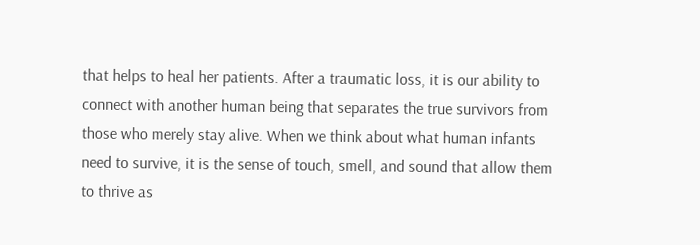that helps to heal her patients. After a traumatic loss, it is our ability to connect with another human being that separates the true survivors from those who merely stay alive. When we think about what human infants need to survive, it is the sense of touch, smell, and sound that allow them to thrive as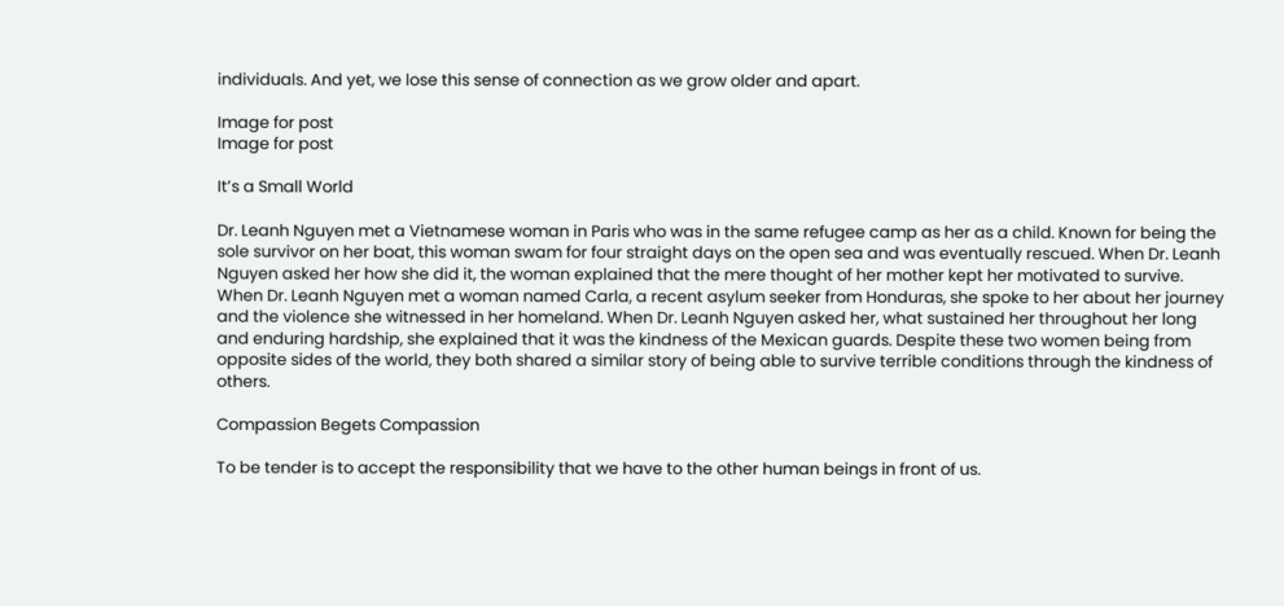individuals. And yet, we lose this sense of connection as we grow older and apart.

Image for post
Image for post

It’s a Small World

Dr. Leanh Nguyen met a Vietnamese woman in Paris who was in the same refugee camp as her as a child. Known for being the sole survivor on her boat, this woman swam for four straight days on the open sea and was eventually rescued. When Dr. Leanh Nguyen asked her how she did it, the woman explained that the mere thought of her mother kept her motivated to survive. When Dr. Leanh Nguyen met a woman named Carla, a recent asylum seeker from Honduras, she spoke to her about her journey and the violence she witnessed in her homeland. When Dr. Leanh Nguyen asked her, what sustained her throughout her long and enduring hardship, she explained that it was the kindness of the Mexican guards. Despite these two women being from opposite sides of the world, they both shared a similar story of being able to survive terrible conditions through the kindness of others.

Compassion Begets Compassion

To be tender is to accept the responsibility that we have to the other human beings in front of us.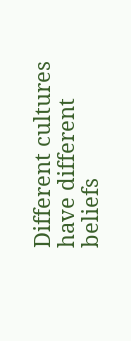Different cultures have different beliefs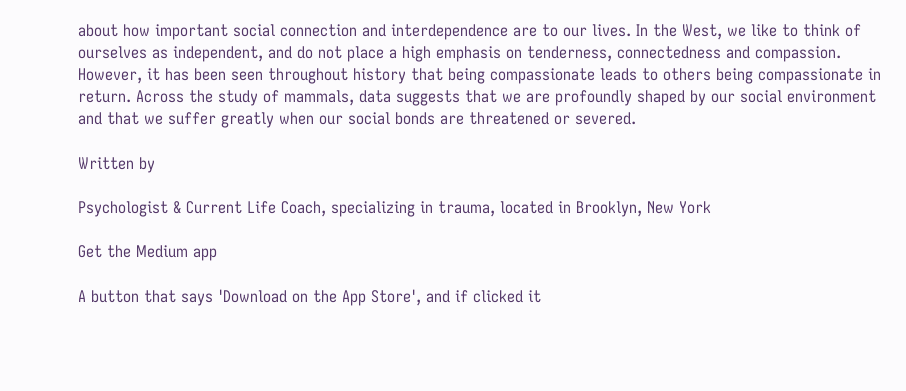about how important social connection and interdependence are to our lives. In the West, we like to think of ourselves as independent, and do not place a high emphasis on tenderness, connectedness and compassion. However, it has been seen throughout history that being compassionate leads to others being compassionate in return. Across the study of mammals, data suggests that we are profoundly shaped by our social environment and that we suffer greatly when our social bonds are threatened or severed.

Written by

Psychologist & Current Life Coach, specializing in trauma, located in Brooklyn, New York

Get the Medium app

A button that says 'Download on the App Store', and if clicked it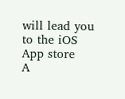will lead you to the iOS App store
A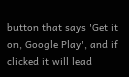button that says 'Get it on, Google Play', and if clicked it will lead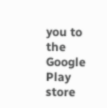you to the Google Play store